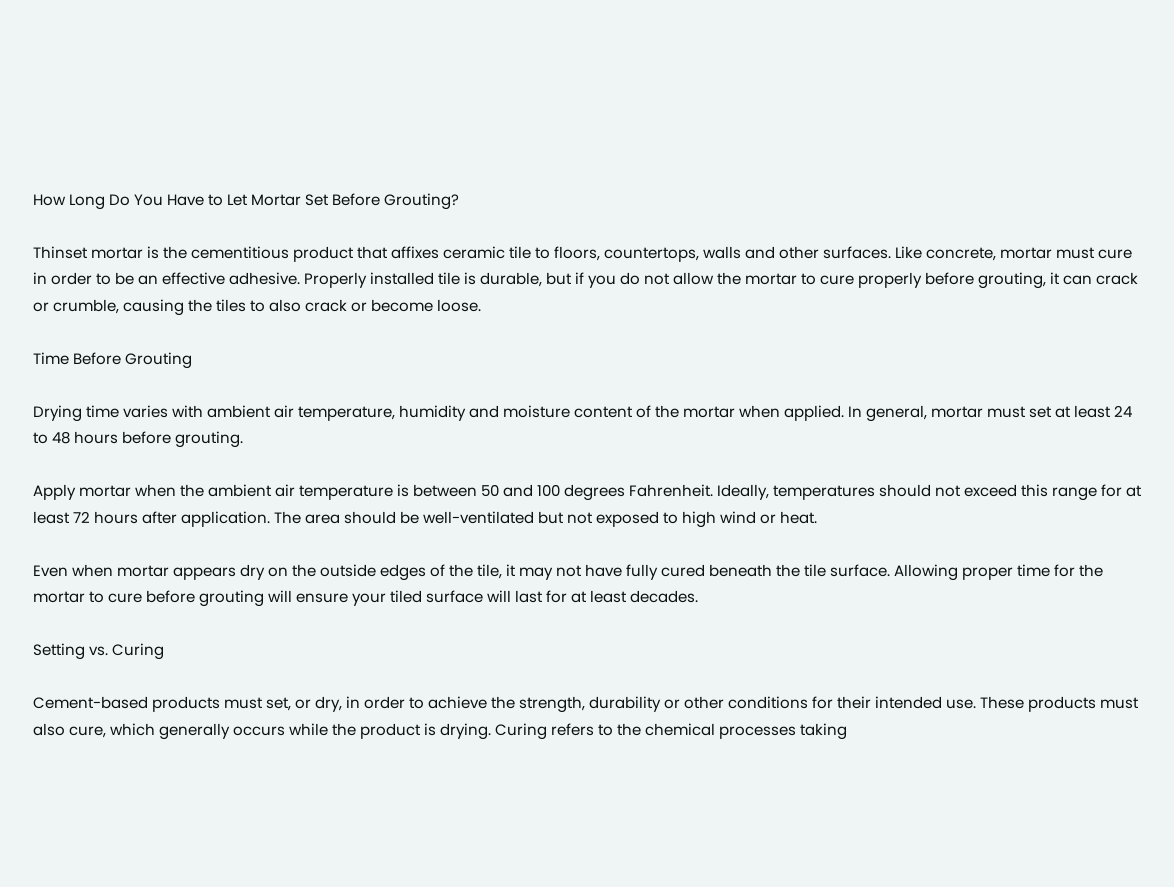How Long Do You Have to Let Mortar Set Before Grouting?

Thinset mortar is the cementitious product that affixes ceramic tile to floors, countertops, walls and other surfaces. Like concrete, mortar must cure in order to be an effective adhesive. Properly installed tile is durable, but if you do not allow the mortar to cure properly before grouting, it can crack or crumble, causing the tiles to also crack or become loose.

Time Before Grouting

Drying time varies with ambient air temperature, humidity and moisture content of the mortar when applied. In general, mortar must set at least 24 to 48 hours before grouting.

Apply mortar when the ambient air temperature is between 50 and 100 degrees Fahrenheit. Ideally, temperatures should not exceed this range for at least 72 hours after application. The area should be well-ventilated but not exposed to high wind or heat.

Even when mortar appears dry on the outside edges of the tile, it may not have fully cured beneath the tile surface. Allowing proper time for the mortar to cure before grouting will ensure your tiled surface will last for at least decades.

Setting vs. Curing

Cement-based products must set, or dry, in order to achieve the strength, durability or other conditions for their intended use. These products must also cure, which generally occurs while the product is drying. Curing refers to the chemical processes taking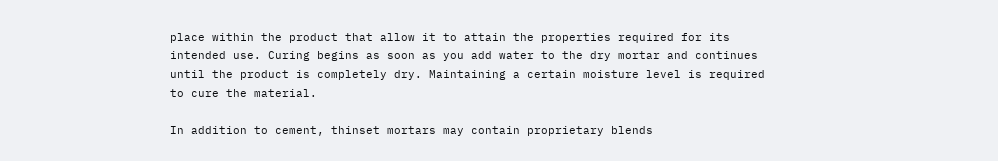place within the product that allow it to attain the properties required for its intended use. Curing begins as soon as you add water to the dry mortar and continues until the product is completely dry. Maintaining a certain moisture level is required to cure the material.

In addition to cement, thinset mortars may contain proprietary blends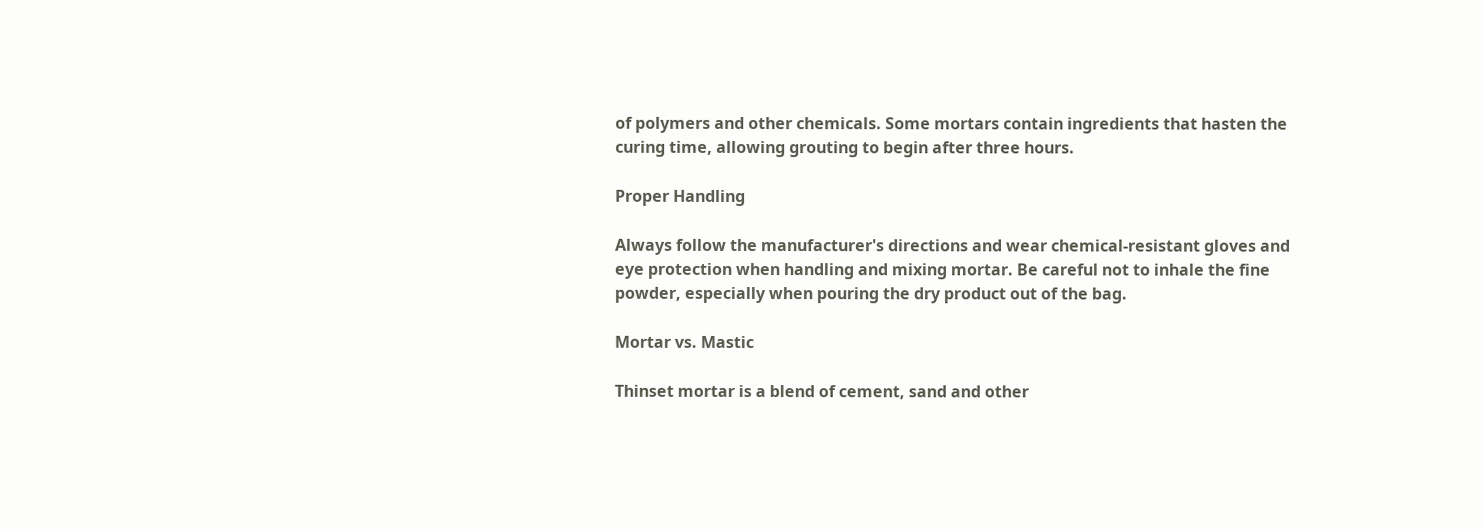of polymers and other chemicals. Some mortars contain ingredients that hasten the curing time, allowing grouting to begin after three hours.

Proper Handling

Always follow the manufacturer's directions and wear chemical-resistant gloves and eye protection when handling and mixing mortar. Be careful not to inhale the fine powder, especially when pouring the dry product out of the bag.

Mortar vs. Mastic

Thinset mortar is a blend of cement, sand and other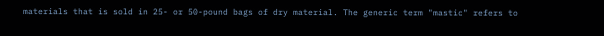materials that is sold in 25- or 50-pound bags of dry material. The generic term "mastic" refers to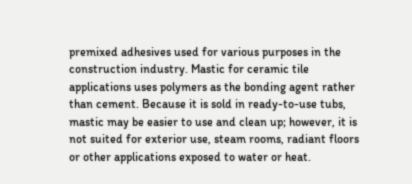premixed adhesives used for various purposes in the construction industry. Mastic for ceramic tile applications uses polymers as the bonding agent rather than cement. Because it is sold in ready-to-use tubs, mastic may be easier to use and clean up; however, it is not suited for exterior use, steam rooms, radiant floors or other applications exposed to water or heat.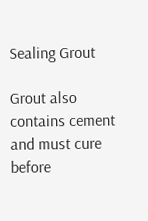Sealing Grout

Grout also contains cement and must cure before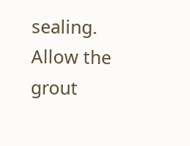sealing. Allow the grout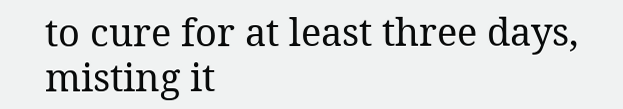to cure for at least three days, misting it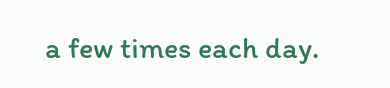a few times each day.